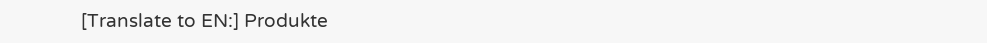[Translate to EN:] Produkte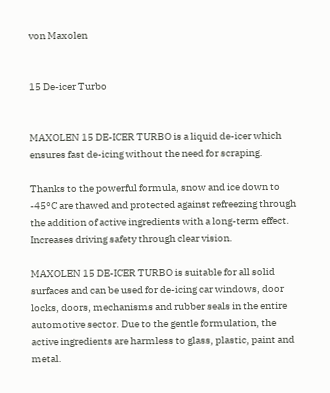von Maxolen


15 De-icer Turbo


MAXOLEN 15 DE-ICER TURBO is a liquid de-icer which ensures fast de-icing without the need for scraping.

Thanks to the powerful formula, snow and ice down to -45°C are thawed and protected against refreezing through the addition of active ingredients with a long-term effect. Increases driving safety through clear vision.

MAXOLEN 15 DE-ICER TURBO is suitable for all solid surfaces and can be used for de-icing car windows, door locks, doors, mechanisms and rubber seals in the entire automotive sector. Due to the gentle formulation, the active ingredients are harmless to glass, plastic, paint and metal.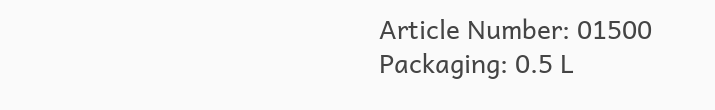Article Number: 01500
Packaging: 0.5 L